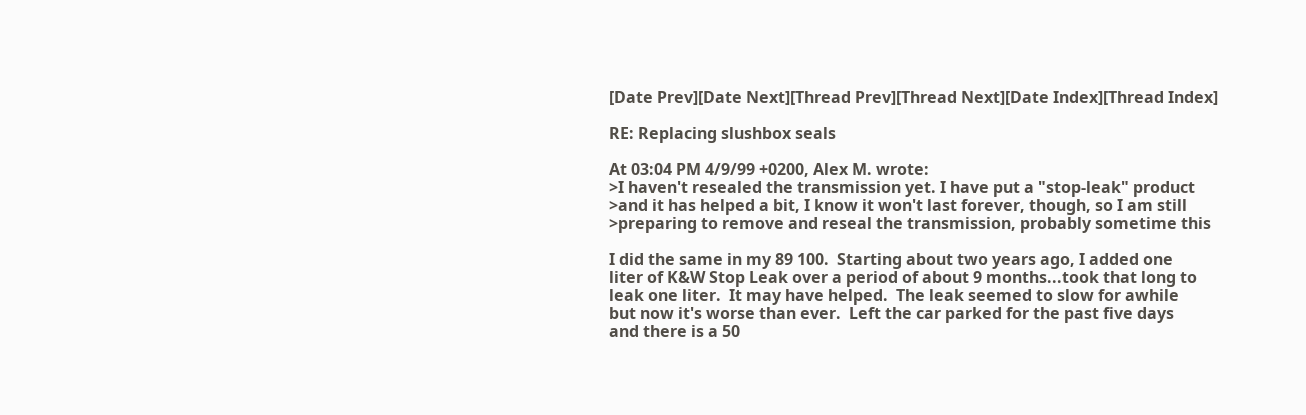[Date Prev][Date Next][Thread Prev][Thread Next][Date Index][Thread Index]

RE: Replacing slushbox seals

At 03:04 PM 4/9/99 +0200, Alex M. wrote:
>I haven't resealed the transmission yet. I have put a "stop-leak" product
>and it has helped a bit, I know it won't last forever, though, so I am still
>preparing to remove and reseal the transmission, probably sometime this

I did the same in my 89 100.  Starting about two years ago, I added one
liter of K&W Stop Leak over a period of about 9 months...took that long to
leak one liter.  It may have helped.  The leak seemed to slow for awhile
but now it's worse than ever.  Left the car parked for the past five days
and there is a 50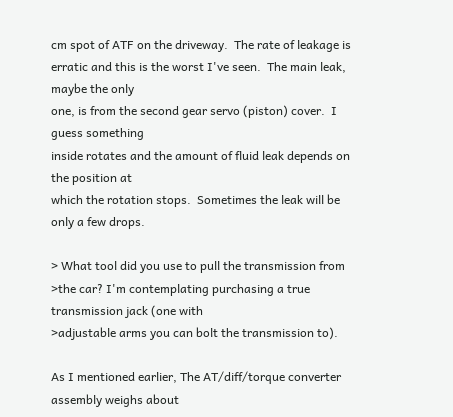cm spot of ATF on the driveway.  The rate of leakage is
erratic and this is the worst I've seen.  The main leak, maybe the only
one, is from the second gear servo (piston) cover.  I guess something
inside rotates and the amount of fluid leak depends on the position at
which the rotation stops.  Sometimes the leak will be only a few drops.

> What tool did you use to pull the transmission from
>the car? I'm contemplating purchasing a true transmission jack (one with
>adjustable arms you can bolt the transmission to).

As I mentioned earlier, The AT/diff/torque converter assembly weighs about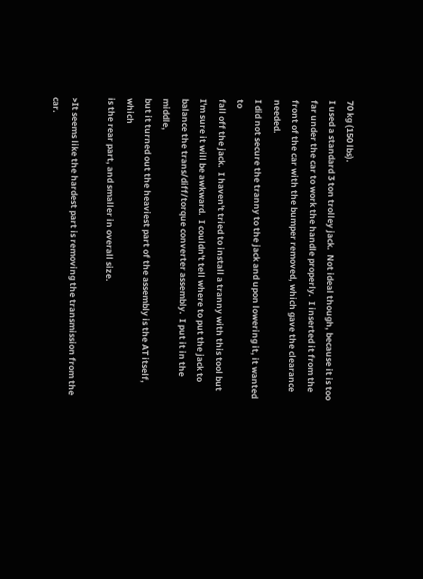70 kg (150 lbs).
I used a standard 3 ton trolley jack.  Not ideal though, because it is too
far under the car to work the handle properly.  I inserted it from the
front of the car with the bumper removed, which gave the clearance needed.
I did not secure the tranny to the jack and upon lowering it, it wanted to
fall off the jack.  I haven't tried to install a tranny with this tool but
I'm sure it will be awkward.  I couldn't tell where to put the jack to
balance the trans/diff/torque converter assembly.  I put it in the middle,
but it turned out the heaviest part of the assembly is the AT itself, which
is the rear part, and smaller in overall size.

>It seems like the hardest part is removing the transmission from the car.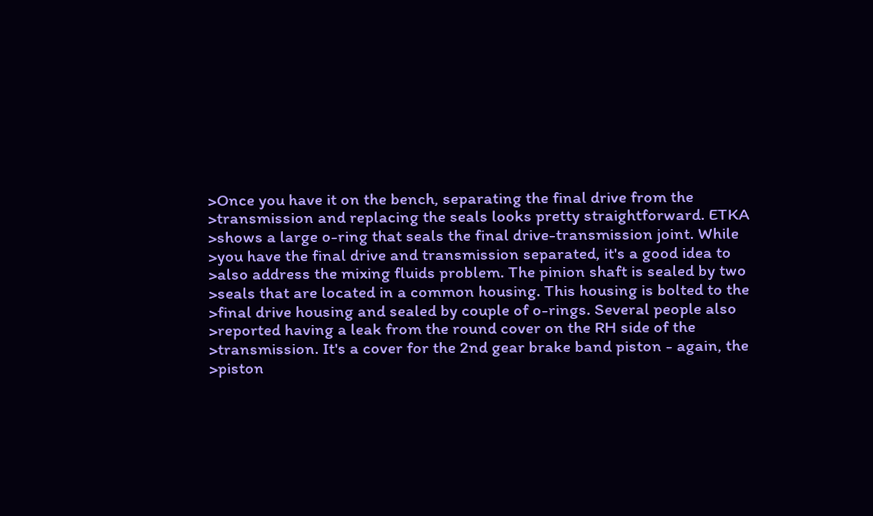>Once you have it on the bench, separating the final drive from the
>transmission and replacing the seals looks pretty straightforward. ETKA
>shows a large o-ring that seals the final drive-transmission joint. While
>you have the final drive and transmission separated, it's a good idea to
>also address the mixing fluids problem. The pinion shaft is sealed by two
>seals that are located in a common housing. This housing is bolted to the
>final drive housing and sealed by couple of o-rings. Several people also
>reported having a leak from the round cover on the RH side of the
>transmission. It's a cover for the 2nd gear brake band piston - again, the
>piston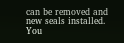can be removed and new seals installed. You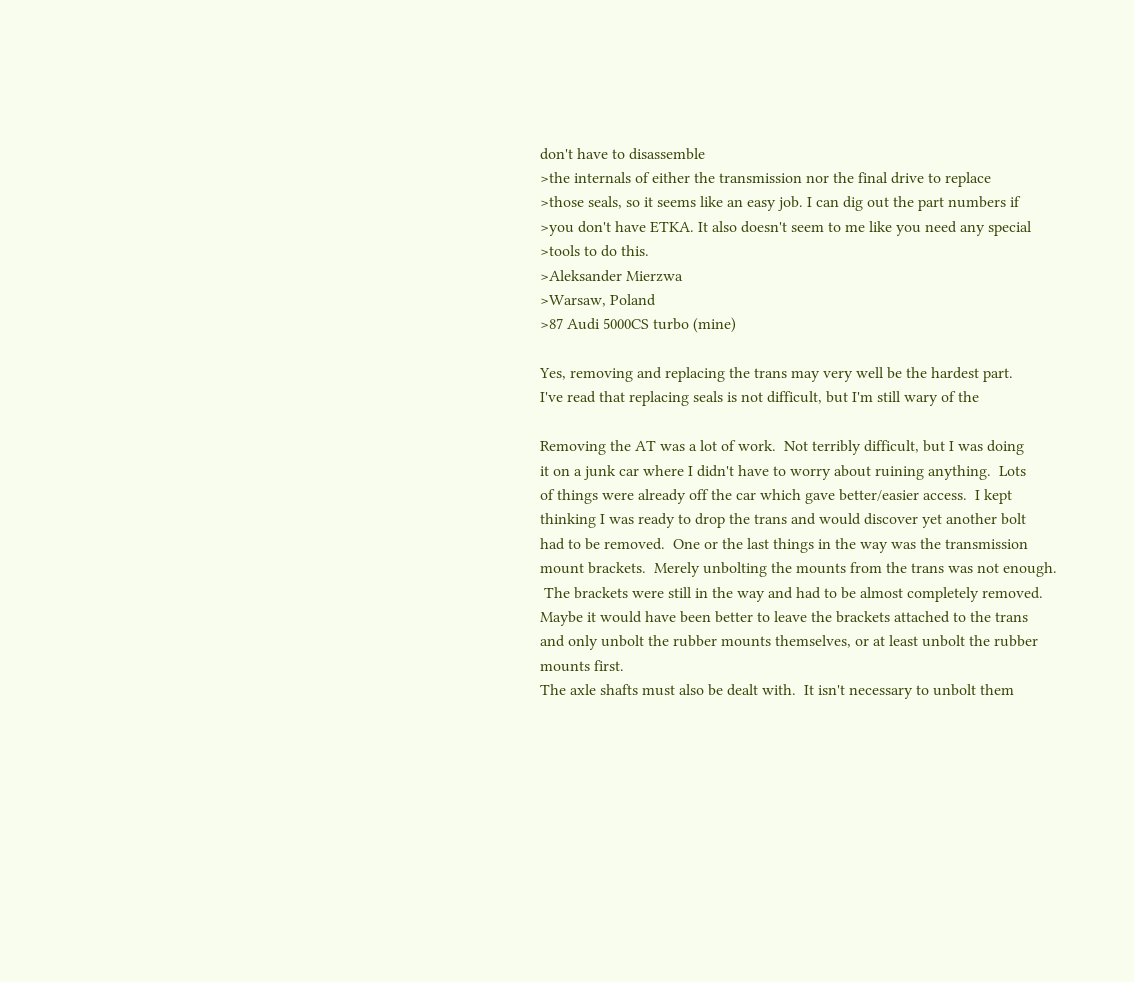don't have to disassemble
>the internals of either the transmission nor the final drive to replace
>those seals, so it seems like an easy job. I can dig out the part numbers if
>you don't have ETKA. It also doesn't seem to me like you need any special
>tools to do this.
>Aleksander Mierzwa
>Warsaw, Poland
>87 Audi 5000CS turbo (mine)

Yes, removing and replacing the trans may very well be the hardest part.
I've read that replacing seals is not difficult, but I'm still wary of the

Removing the AT was a lot of work.  Not terribly difficult, but I was doing
it on a junk car where I didn't have to worry about ruining anything.  Lots
of things were already off the car which gave better/easier access.  I kept
thinking I was ready to drop the trans and would discover yet another bolt
had to be removed.  One or the last things in the way was the transmission
mount brackets.  Merely unbolting the mounts from the trans was not enough.
 The brackets were still in the way and had to be almost completely removed.
Maybe it would have been better to leave the brackets attached to the trans
and only unbolt the rubber mounts themselves, or at least unbolt the rubber
mounts first.
The axle shafts must also be dealt with.  It isn't necessary to unbolt them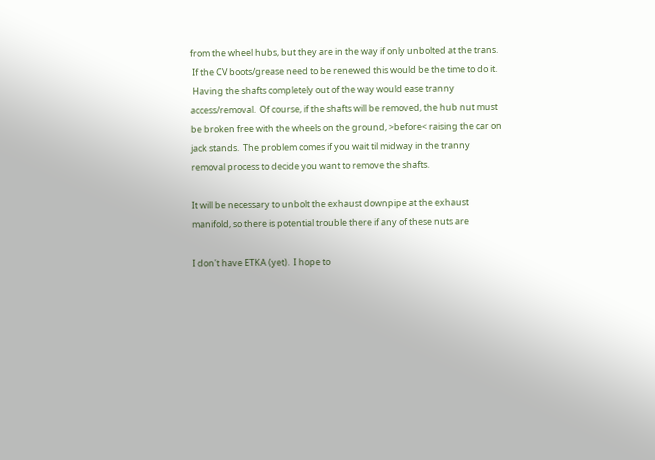from the wheel hubs, but they are in the way if only unbolted at the trans.
 If the CV boots/grease need to be renewed this would be the time to do it.
 Having the shafts completely out of the way would ease tranny
access/removal.  Of course, if the shafts will be removed, the hub nut must
be broken free with the wheels on the ground, >before< raising the car on
jack stands.  The problem comes if you wait til midway in the tranny
removal process to decide you want to remove the shafts.

It will be necessary to unbolt the exhaust downpipe at the exhaust
manifold, so there is potential trouble there if any of these nuts are

I don't have ETKA (yet).  I hope to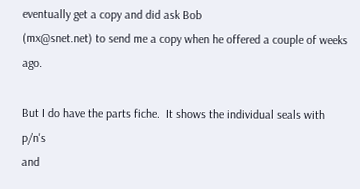eventually get a copy and did ask Bob
(mx@snet.net) to send me a copy when he offered a couple of weeks ago.

But I do have the parts fiche.  It shows the individual seals with p/n's
and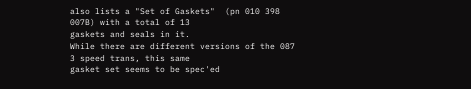also lists a "Set of Gaskets"  (pn 010 398 007B) with a total of 13
gaskets and seals in it.
While there are different versions of the 087 3 speed trans, this same
gasket set seems to be spec'ed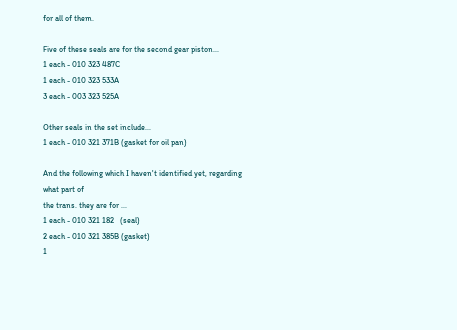for all of them.

Five of these seals are for the second gear piston...
1 each - 010 323 487C
1 each - 010 323 533A
3 each - 003 323 525A

Other seals in the set include...
1 each - 010 321 371B (gasket for oil pan)

And the following which I haven't identified yet, regarding what part of
the trans. they are for ...
1 each - 010 321 182   (seal)
2 each - 010 321 385B (gasket)
1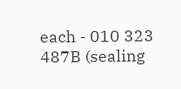each - 010 323 487B (sealing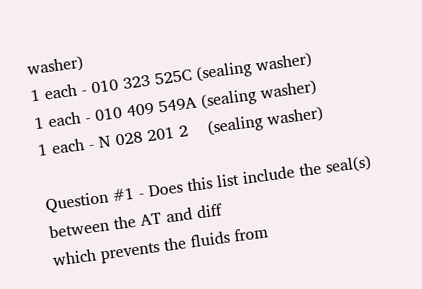washer)
1 each - 010 323 525C (sealing washer)
1 each - 010 409 549A (sealing washer)
1 each - N 028 201 2    (sealing washer)

Question #1 - Does this list include the seal(s) between the AT and diff
which prevents the fluids from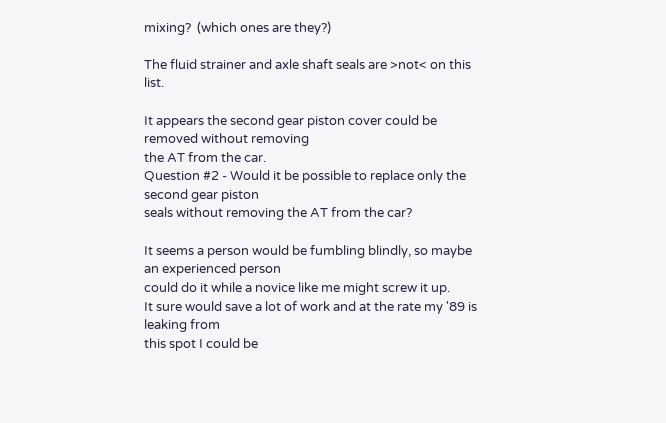mixing?  (which ones are they?)

The fluid strainer and axle shaft seals are >not< on this list.

It appears the second gear piston cover could be removed without removing
the AT from the car.
Question #2 - Would it be possible to replace only the second gear piston
seals without removing the AT from the car?

It seems a person would be fumbling blindly, so maybe an experienced person
could do it while a novice like me might screw it up.
It sure would save a lot of work and at the rate my '89 is leaking from
this spot I could be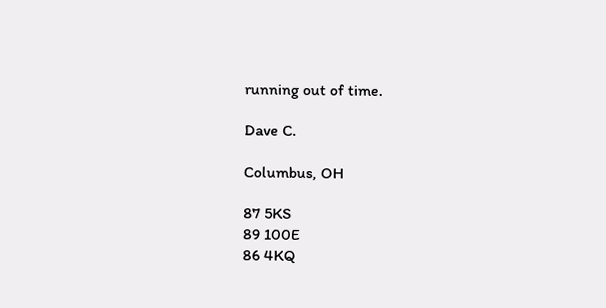running out of time.

Dave C.

Columbus, OH

87 5KS
89 100E
86 4KQ